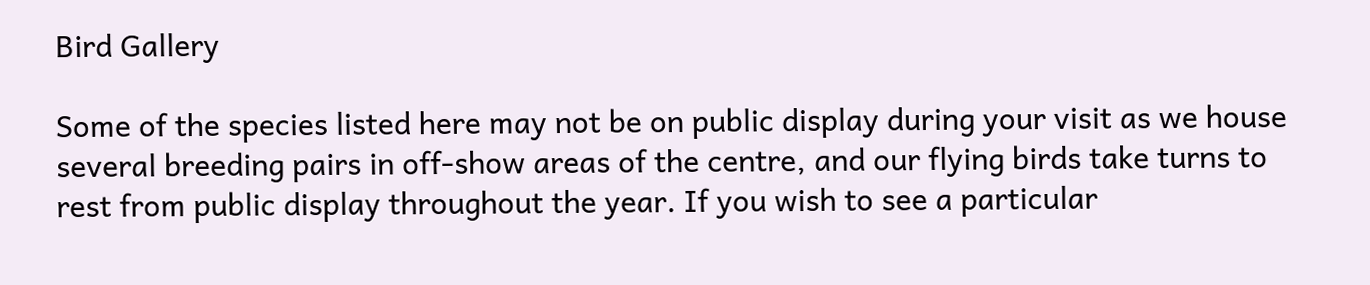Bird Gallery

Some of the species listed here may not be on public display during your visit as we house several breeding pairs in off-show areas of the centre, and our flying birds take turns to rest from public display throughout the year. If you wish to see a particular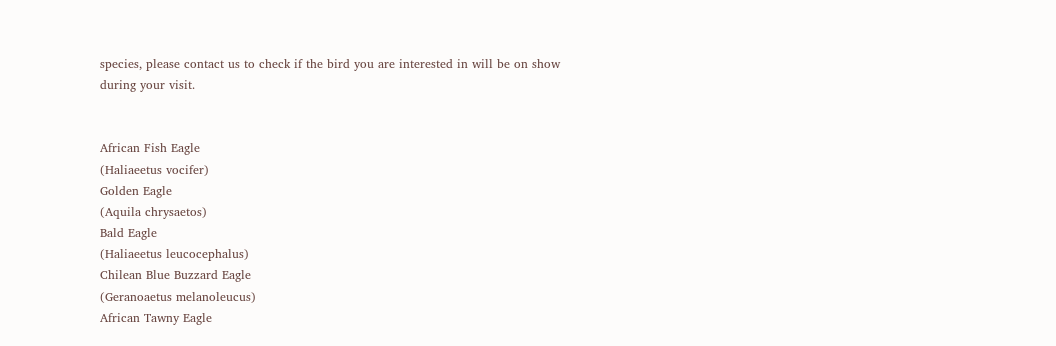species, please contact us to check if the bird you are interested in will be on show during your visit.


African Fish Eagle
(Haliaeetus vocifer)
Golden Eagle
(Aquila chrysaetos)
Bald Eagle
(Haliaeetus leucocephalus)
Chilean Blue Buzzard Eagle
(Geranoaetus melanoleucus)
African Tawny Eagle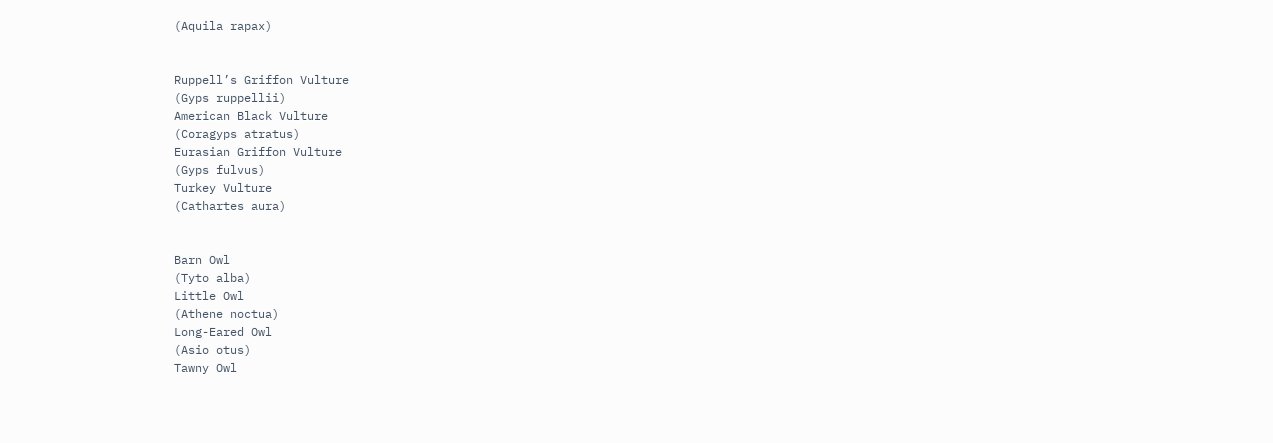(Aquila rapax)


Ruppell’s Griffon Vulture
(Gyps ruppellii)
American Black Vulture
(Coragyps atratus)
Eurasian Griffon Vulture
(Gyps fulvus)
Turkey Vulture
(Cathartes aura)


Barn Owl
(Tyto alba)
Little Owl
(Athene noctua)
Long-Eared Owl
(Asio otus)
Tawny Owl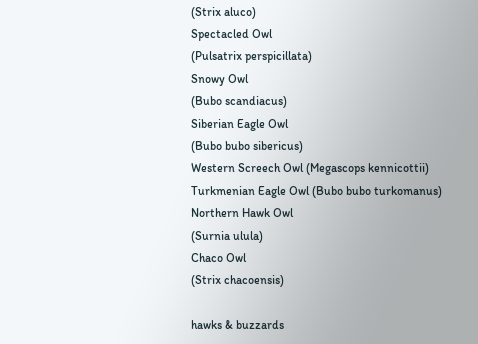(Strix aluco)
Spectacled Owl
(Pulsatrix perspicillata)
Snowy Owl
(Bubo scandiacus)
Siberian Eagle Owl
(Bubo bubo sibericus)
Western Screech Owl (Megascops kennicottii)
Turkmenian Eagle Owl (Bubo bubo turkomanus)
Northern Hawk Owl
(Surnia ulula)
Chaco Owl
(Strix chacoensis)

hawks & buzzards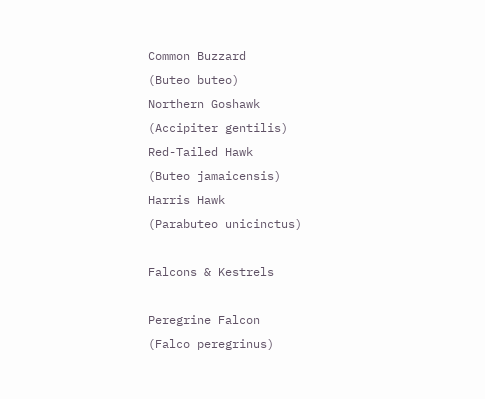Common Buzzard
(Buteo buteo)
Northern Goshawk
(Accipiter gentilis)
Red-Tailed Hawk
(Buteo jamaicensis)
Harris Hawk
(Parabuteo unicinctus)

Falcons & Kestrels

Peregrine Falcon
(Falco peregrinus)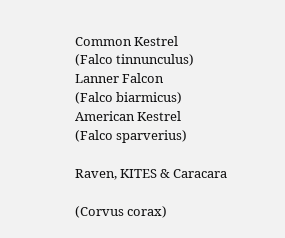Common Kestrel
(Falco tinnunculus)
Lanner Falcon
(Falco biarmicus)
American Kestrel
(Falco sparverius)

Raven, KITES & Caracara

(Corvus corax)